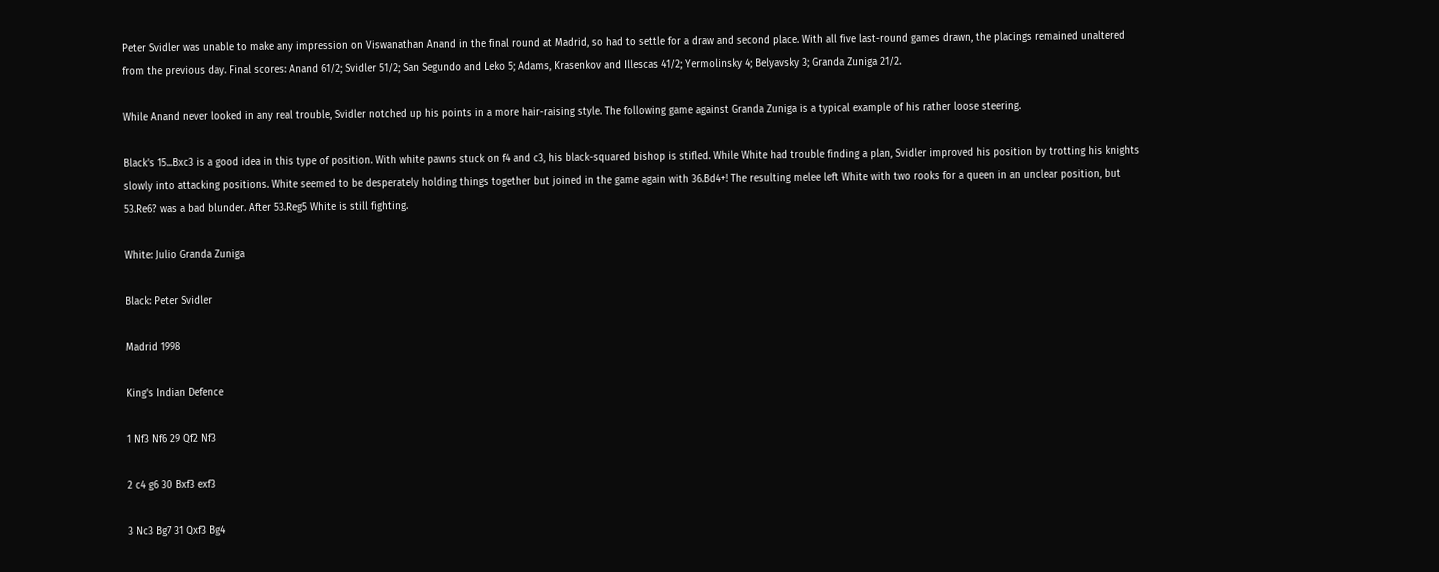Peter Svidler was unable to make any impression on Viswanathan Anand in the final round at Madrid, so had to settle for a draw and second place. With all five last-round games drawn, the placings remained unaltered from the previous day. Final scores: Anand 61/2; Svidler 51/2; San Segundo and Leko 5; Adams, Krasenkov and Illescas 41/2; Yermolinsky 4; Belyavsky 3; Granda Zuniga 21/2.

While Anand never looked in any real trouble, Svidler notched up his points in a more hair-raising style. The following game against Granda Zuniga is a typical example of his rather loose steering.

Black's 15...Bxc3 is a good idea in this type of position. With white pawns stuck on f4 and c3, his black-squared bishop is stifled. While White had trouble finding a plan, Svidler improved his position by trotting his knights slowly into attacking positions. White seemed to be desperately holding things together but joined in the game again with 36.Bd4+! The resulting melee left White with two rooks for a queen in an unclear position, but 53.Re6? was a bad blunder. After 53.Reg5 White is still fighting.

White: Julio Granda Zuniga

Black: Peter Svidler

Madrid 1998

King's Indian Defence

1 Nf3 Nf6 29 Qf2 Nf3

2 c4 g6 30 Bxf3 exf3

3 Nc3 Bg7 31 Qxf3 Bg4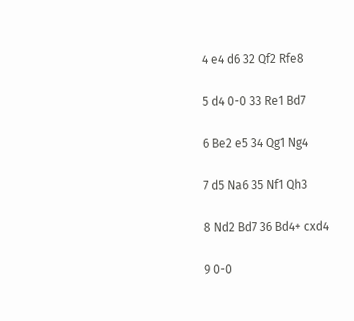4 e4 d6 32 Qf2 Rfe8

5 d4 0-0 33 Re1 Bd7

6 Be2 e5 34 Qg1 Ng4

7 d5 Na6 35 Nf1 Qh3

8 Nd2 Bd7 36 Bd4+ cxd4

9 0-0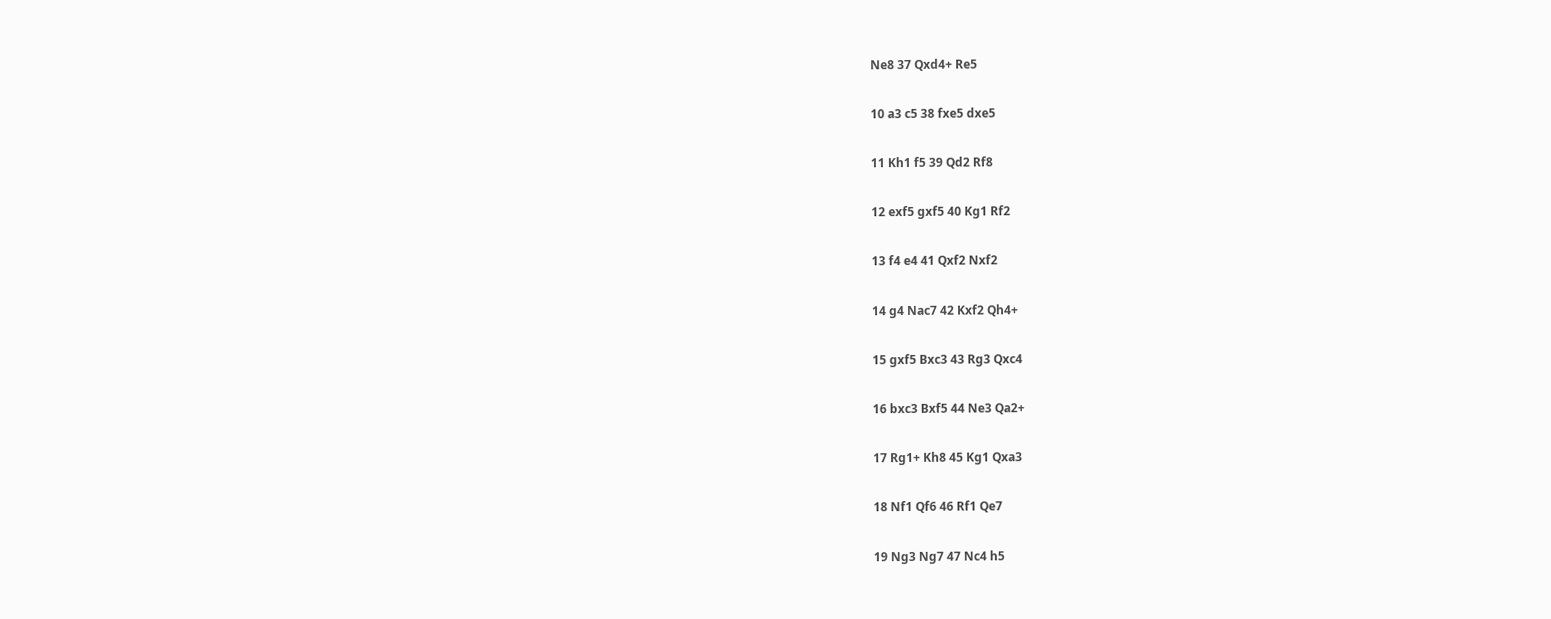Ne8 37 Qxd4+ Re5

10 a3 c5 38 fxe5 dxe5

11 Kh1 f5 39 Qd2 Rf8

12 exf5 gxf5 40 Kg1 Rf2

13 f4 e4 41 Qxf2 Nxf2

14 g4 Nac7 42 Kxf2 Qh4+

15 gxf5 Bxc3 43 Rg3 Qxc4

16 bxc3 Bxf5 44 Ne3 Qa2+

17 Rg1+ Kh8 45 Kg1 Qxa3

18 Nf1 Qf6 46 Rf1 Qe7

19 Ng3 Ng7 47 Nc4 h5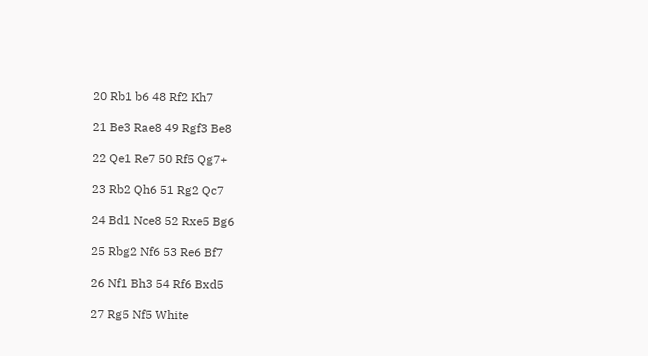20 Rb1 b6 48 Rf2 Kh7

21 Be3 Rae8 49 Rgf3 Be8

22 Qe1 Re7 50 Rf5 Qg7+

23 Rb2 Qh6 51 Rg2 Qc7

24 Bd1 Nce8 52 Rxe5 Bg6

25 Rbg2 Nf6 53 Re6 Bf7

26 Nf1 Bh3 54 Rf6 Bxd5

27 Rg5 Nf5 White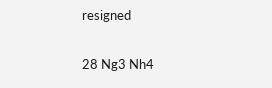resigned

28 Ng3 Nh4